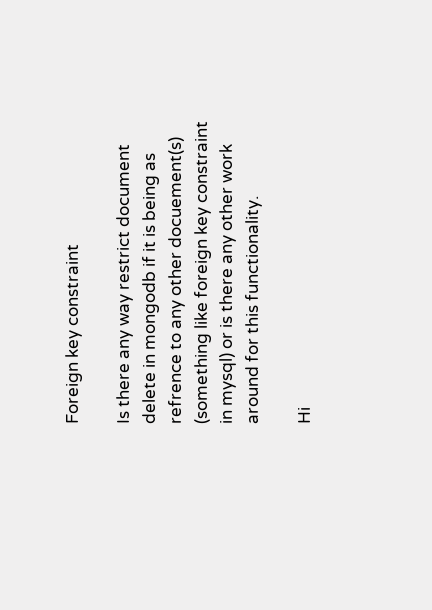Foreign key constraint

Is there any way restrict document delete in mongodb if it is being as refrence to any other docuement(s) (something like foreign key constraint in mysql) or is there any other work around for this functionality.

Hi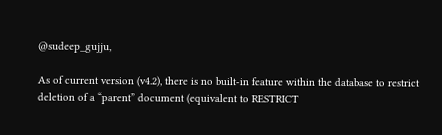@sudeep_gujju,

As of current version (v4.2), there is no built-in feature within the database to restrict deletion of a “parent” document (equivalent to RESTRICT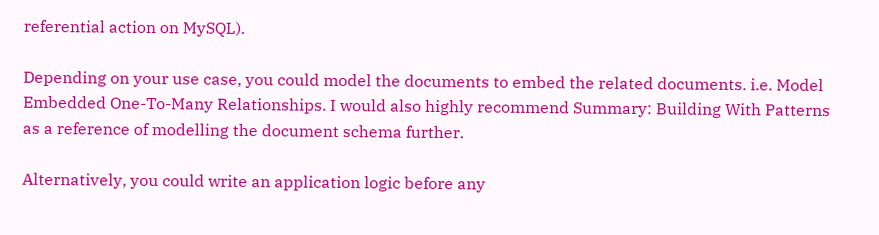referential action on MySQL).

Depending on your use case, you could model the documents to embed the related documents. i.e. Model Embedded One-To-Many Relationships. I would also highly recommend Summary: Building With Patterns as a reference of modelling the document schema further.

Alternatively, you could write an application logic before any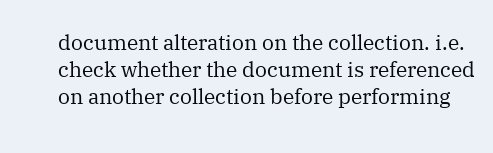document alteration on the collection. i.e. check whether the document is referenced on another collection before performing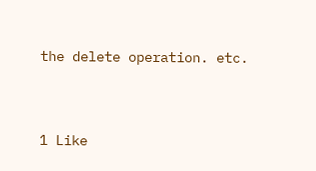the delete operation. etc.


1 Like